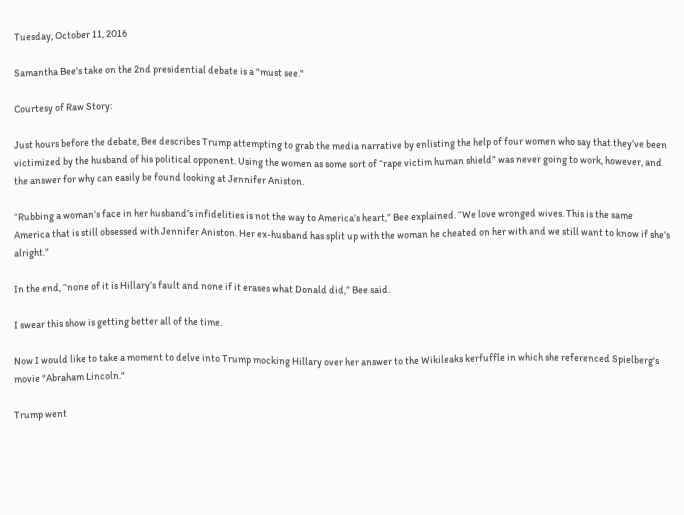Tuesday, October 11, 2016

Samantha Bee's take on the 2nd presidential debate is a "must see."

Courtesy of Raw Story:

Just hours before the debate, Bee describes Trump attempting to grab the media narrative by enlisting the help of four women who say that they’ve been victimized by the husband of his political opponent. Using the women as some sort of “rape victim human shield” was never going to work, however, and the answer for why can easily be found looking at Jennifer Aniston.

“Rubbing a woman’s face in her husband’s infidelities is not the way to America’s heart,” Bee explained. “We love wronged wives. This is the same America that is still obsessed with Jennifer Aniston. Her ex-husband has split up with the woman he cheated on her with and we still want to know if she’s alright.”

In the end, “none of it is Hillary’s fault and none if it erases what Donald did,” Bee said.

I swear this show is getting better all of the time.

Now I would like to take a moment to delve into Trump mocking Hillary over her answer to the Wikileaks kerfuffle in which she referenced Spielberg's movie "Abraham Lincoln."

Trump went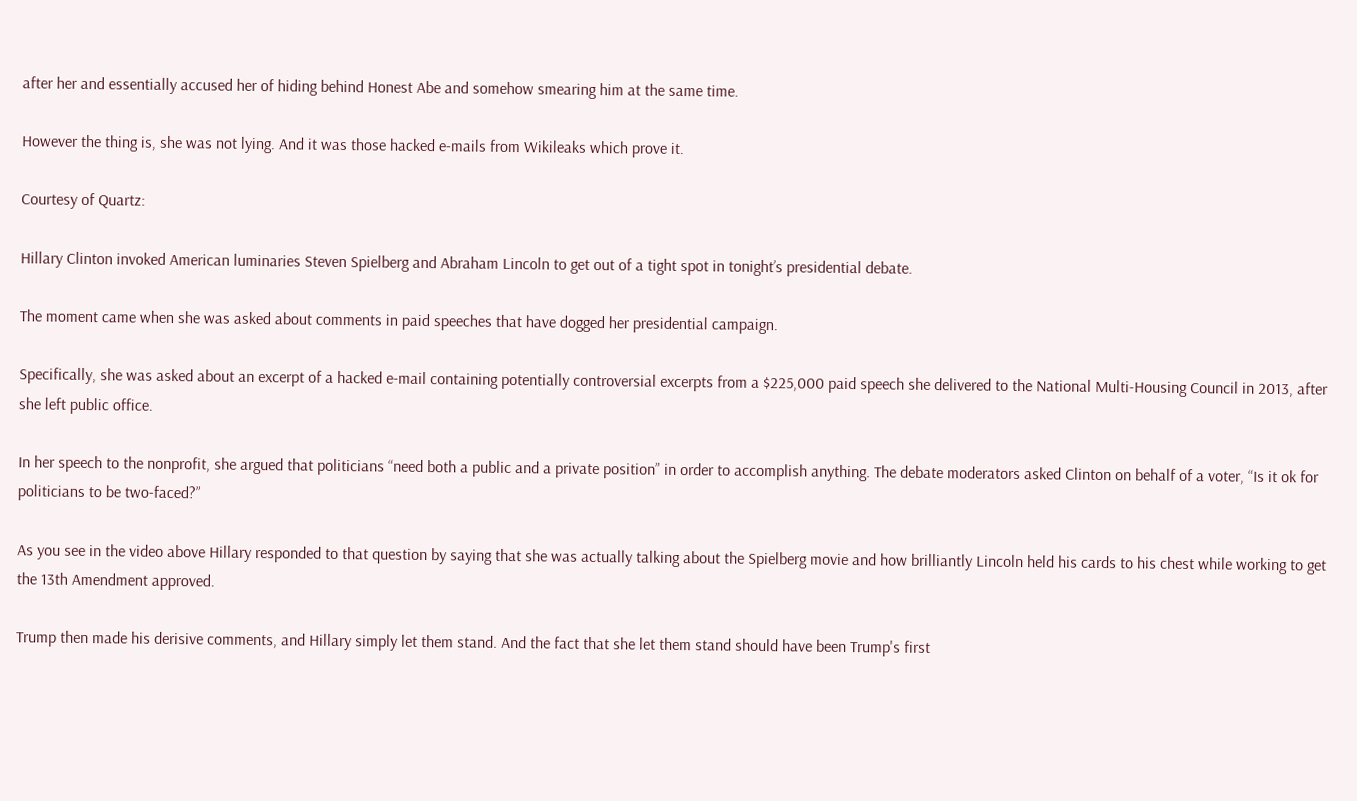after her and essentially accused her of hiding behind Honest Abe and somehow smearing him at the same time.

However the thing is, she was not lying. And it was those hacked e-mails from Wikileaks which prove it.

Courtesy of Quartz:

Hillary Clinton invoked American luminaries Steven Spielberg and Abraham Lincoln to get out of a tight spot in tonight’s presidential debate.

The moment came when she was asked about comments in paid speeches that have dogged her presidential campaign.

Specifically, she was asked about an excerpt of a hacked e-mail containing potentially controversial excerpts from a $225,000 paid speech she delivered to the National Multi-Housing Council in 2013, after she left public office.

In her speech to the nonprofit, she argued that politicians “need both a public and a private position” in order to accomplish anything. The debate moderators asked Clinton on behalf of a voter, “Is it ok for politicians to be two-faced?”

As you see in the video above Hillary responded to that question by saying that she was actually talking about the Spielberg movie and how brilliantly Lincoln held his cards to his chest while working to get the 13th Amendment approved.

Trump then made his derisive comments, and Hillary simply let them stand. And the fact that she let them stand should have been Trump's first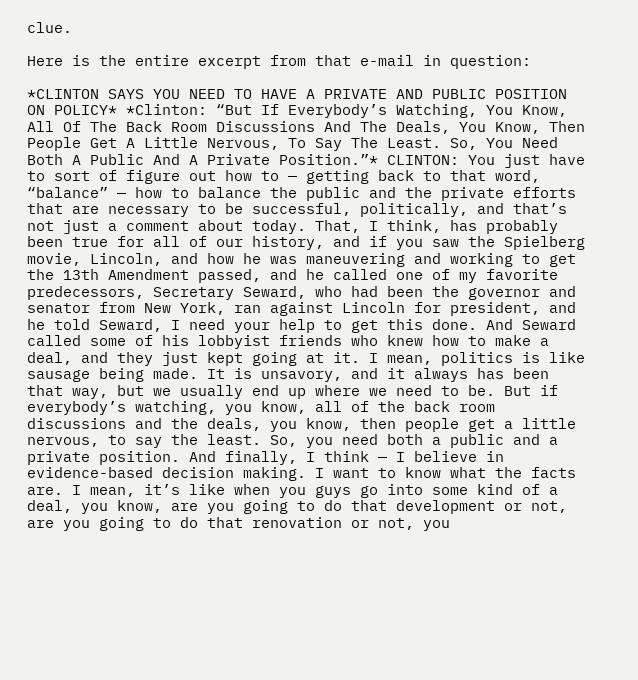clue.

Here is the entire excerpt from that e-mail in question:

*CLINTON SAYS YOU NEED TO HAVE A PRIVATE AND PUBLIC POSITION ON POLICY* *Clinton: “But If Everybody’s Watching, You Know, All Of The Back Room Discussions And The Deals, You Know, Then People Get A Little Nervous, To Say The Least. So, You Need Both A Public And A Private Position.”* CLINTON: You just have to sort of figure out how to — getting back to that word, “balance” — how to balance the public and the private efforts that are necessary to be successful, politically, and that’s not just a comment about today. That, I think, has probably been true for all of our history, and if you saw the Spielberg movie, Lincoln, and how he was maneuvering and working to get the 13th Amendment passed, and he called one of my favorite predecessors, Secretary Seward, who had been the governor and senator from New York, ran against Lincoln for president, and he told Seward, I need your help to get this done. And Seward called some of his lobbyist friends who knew how to make a deal, and they just kept going at it. I mean, politics is like sausage being made. It is unsavory, and it always has been that way, but we usually end up where we need to be. But if everybody’s watching, you know, all of the back room discussions and the deals, you know, then people get a little nervous, to say the least. So, you need both a public and a private position. And finally, I think — I believe in evidence-based decision making. I want to know what the facts are. I mean, it’s like when you guys go into some kind of a deal, you know, are you going to do that development or not, are you going to do that renovation or not, you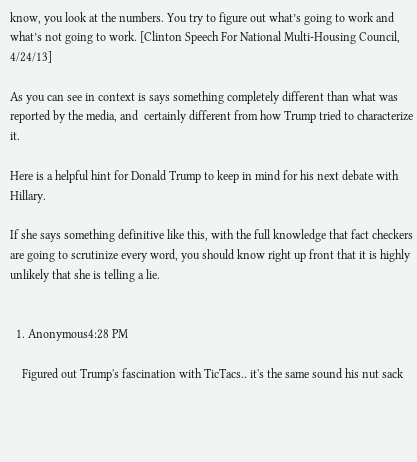know, you look at the numbers. You try to figure out what’s going to work and what’s not going to work. [Clinton Speech For National Multi-Housing Council, 4/24/13]

As you can see in context is says something completely different than what was reported by the media, and  certainly different from how Trump tried to characterize it.

Here is a helpful hint for Donald Trump to keep in mind for his next debate with Hillary.

If she says something definitive like this, with the full knowledge that fact checkers are going to scrutinize every word, you should know right up front that it is highly unlikely that she is telling a lie.


  1. Anonymous4:28 PM

    Figured out Trump's fascination with TicTacs.. it's the same sound his nut sack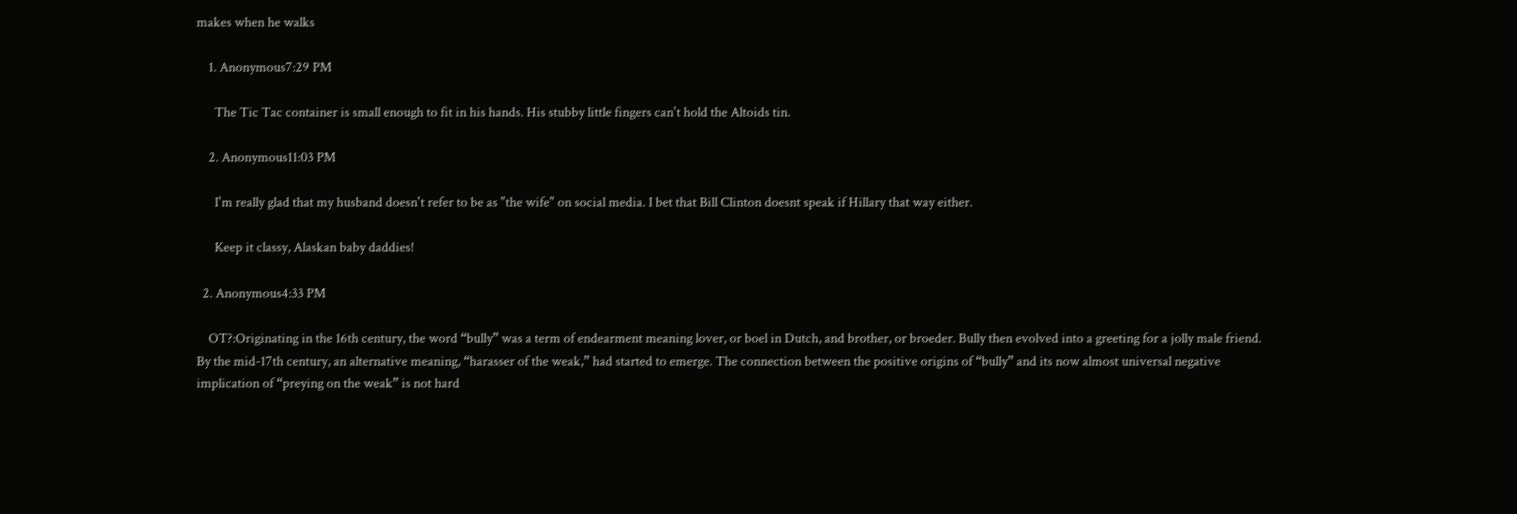makes when he walks

    1. Anonymous7:29 PM

      The Tic Tac container is small enough to fit in his hands. His stubby little fingers can't hold the Altoids tin.

    2. Anonymous11:03 PM

      I'm really glad that my husband doesn't refer to be as "the wife" on social media. I bet that Bill Clinton doesnt speak if Hillary that way either.

      Keep it classy, Alaskan baby daddies!

  2. Anonymous4:33 PM

    OT?:Originating in the 16th century, the word “bully” was a term of endearment meaning lover, or boel in Dutch, and brother, or broeder. Bully then evolved into a greeting for a jolly male friend. By the mid-17th century, an alternative meaning, “harasser of the weak,” had started to emerge. The connection between the positive origins of “bully” and its now almost universal negative implication of “preying on the weak” is not hard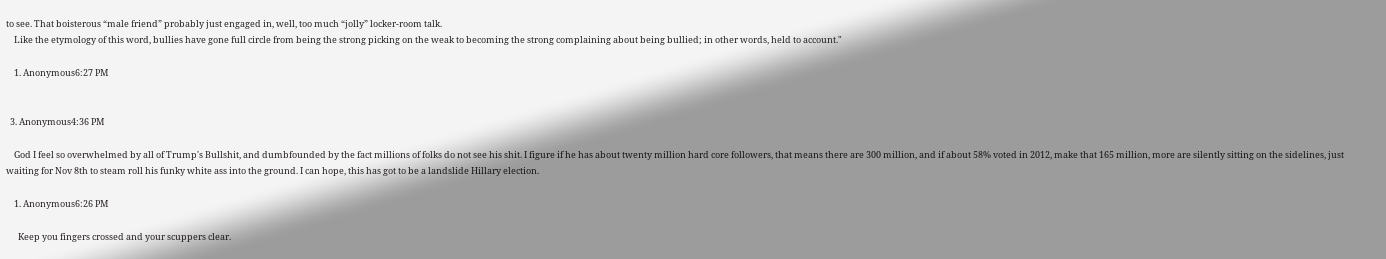to see. That boisterous “male friend” probably just engaged in, well, too much “jolly” locker-room talk.
    Like the etymology of this word, bullies have gone full circle from being the strong picking on the weak to becoming the strong complaining about being bullied; in other words, held to account."

    1. Anonymous6:27 PM


  3. Anonymous4:36 PM

    God I feel so overwhelmed by all of Trump's Bullshit, and dumbfounded by the fact millions of folks do not see his shit. I figure if he has about twenty million hard core followers, that means there are 300 million, and if about 58% voted in 2012, make that 165 million, more are silently sitting on the sidelines, just waiting for Nov 8th to steam roll his funky white ass into the ground. I can hope, this has got to be a landslide Hillary election.

    1. Anonymous6:26 PM

      Keep you fingers crossed and your scuppers clear.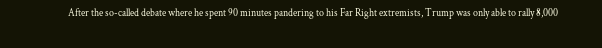After the so-called debate where he spent 90 minutes pandering to his Far Right extremists, Trump was only able to rally 8,000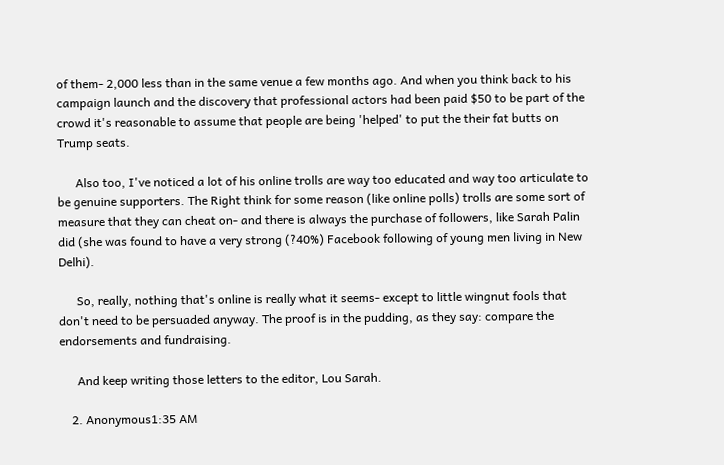of them- 2,000 less than in the same venue a few months ago. And when you think back to his campaign launch and the discovery that professional actors had been paid $50 to be part of the crowd it's reasonable to assume that people are being 'helped' to put the their fat butts on Trump seats.

      Also too, I've noticed a lot of his online trolls are way too educated and way too articulate to be genuine supporters. The Right think for some reason (like online polls) trolls are some sort of measure that they can cheat on- and there is always the purchase of followers, like Sarah Palin did (she was found to have a very strong (?40%) Facebook following of young men living in New Delhi).

      So, really, nothing that's online is really what it seems- except to little wingnut fools that don't need to be persuaded anyway. The proof is in the pudding, as they say: compare the endorsements and fundraising.

      And keep writing those letters to the editor, Lou Sarah.

    2. Anonymous1:35 AM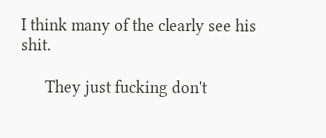I think many of the clearly see his shit.

      They just fucking don't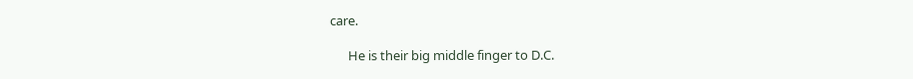care.

      He is their big middle finger to D.C.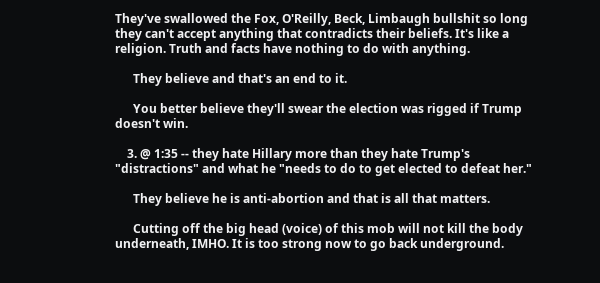They've swallowed the Fox, O'Reilly, Beck, Limbaugh bullshit so long they can't accept anything that contradicts their beliefs. It's like a religion. Truth and facts have nothing to do with anything.

      They believe and that's an end to it.

      You better believe they'll swear the election was rigged if Trump doesn't win.

    3. @ 1:35 -- they hate Hillary more than they hate Trump's "distractions" and what he "needs to do to get elected to defeat her."

      They believe he is anti-abortion and that is all that matters.

      Cutting off the big head (voice) of this mob will not kill the body underneath, IMHO. It is too strong now to go back underground.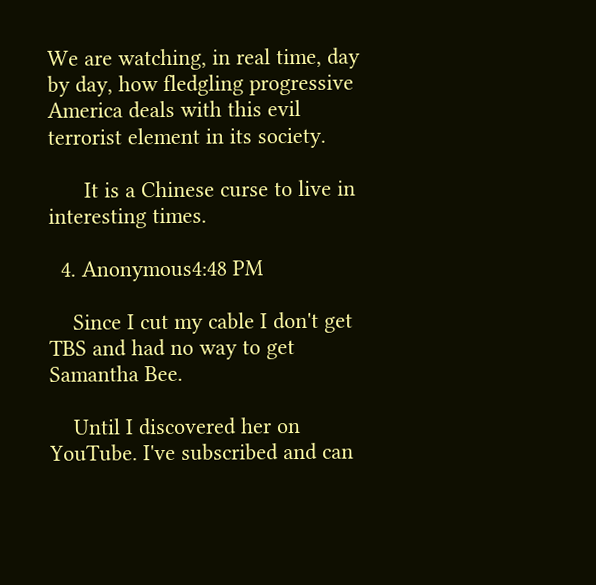We are watching, in real time, day by day, how fledgling progressive America deals with this evil terrorist element in its society.

      It is a Chinese curse to live in interesting times.

  4. Anonymous4:48 PM

    Since I cut my cable I don't get TBS and had no way to get Samantha Bee.

    Until I discovered her on YouTube. I've subscribed and can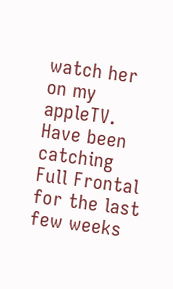watch her on my appleTV. Have been catching Full Frontal for the last few weeks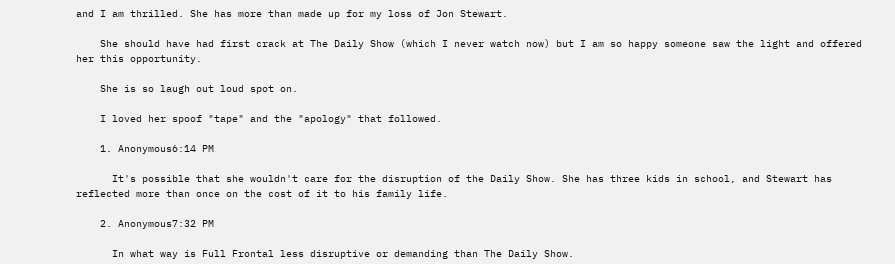and I am thrilled. She has more than made up for my loss of Jon Stewart.

    She should have had first crack at The Daily Show (which I never watch now) but I am so happy someone saw the light and offered her this opportunity.

    She is so laugh out loud spot on.

    I loved her spoof "tape" and the "apology" that followed.

    1. Anonymous6:14 PM

      It's possible that she wouldn't care for the disruption of the Daily Show. She has three kids in school, and Stewart has reflected more than once on the cost of it to his family life.

    2. Anonymous7:32 PM

      In what way is Full Frontal less disruptive or demanding than The Daily Show.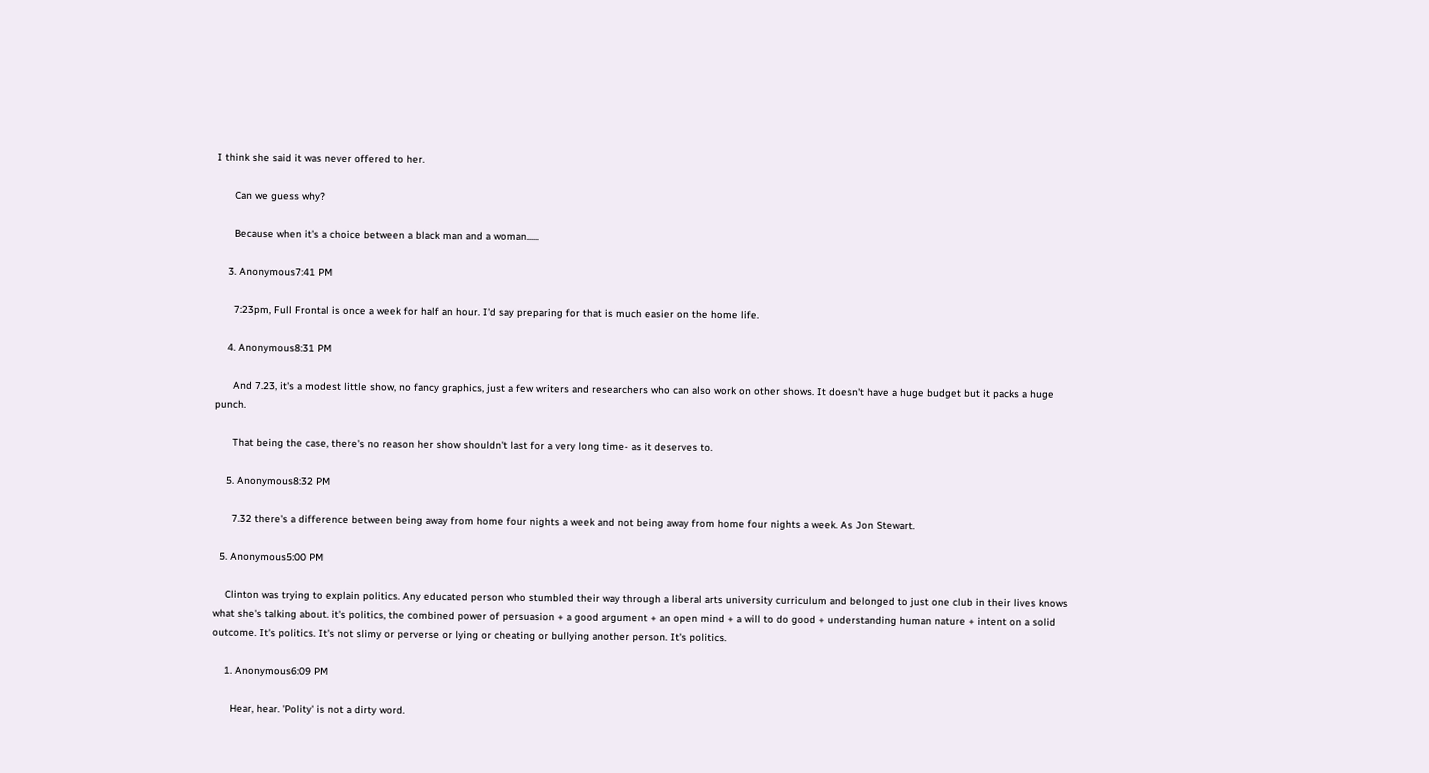I think she said it was never offered to her.

      Can we guess why?

      Because when it's a choice between a black man and a woman......

    3. Anonymous7:41 PM

      7:23pm, Full Frontal is once a week for half an hour. I'd say preparing for that is much easier on the home life.

    4. Anonymous8:31 PM

      And 7.23, it's a modest little show, no fancy graphics, just a few writers and researchers who can also work on other shows. It doesn't have a huge budget but it packs a huge punch.

      That being the case, there's no reason her show shouldn't last for a very long time- as it deserves to.

    5. Anonymous8:32 PM

      7.32 there's a difference between being away from home four nights a week and not being away from home four nights a week. As Jon Stewart.

  5. Anonymous5:00 PM

    Clinton was trying to explain politics. Any educated person who stumbled their way through a liberal arts university curriculum and belonged to just one club in their lives knows what she's talking about. it's politics, the combined power of persuasion + a good argument + an open mind + a will to do good + understanding human nature + intent on a solid outcome. It's politics. It's not slimy or perverse or lying or cheating or bullying another person. It's politics.

    1. Anonymous6:09 PM

      Hear, hear. 'Polity' is not a dirty word.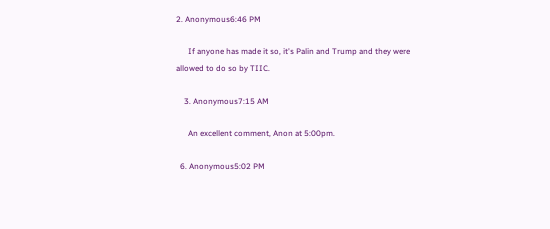2. Anonymous6:46 PM

      If anyone has made it so, it's Palin and Trump and they were allowed to do so by TIIC.

    3. Anonymous7:15 AM

      An excellent comment, Anon at 5:00pm.

  6. Anonymous5:02 PM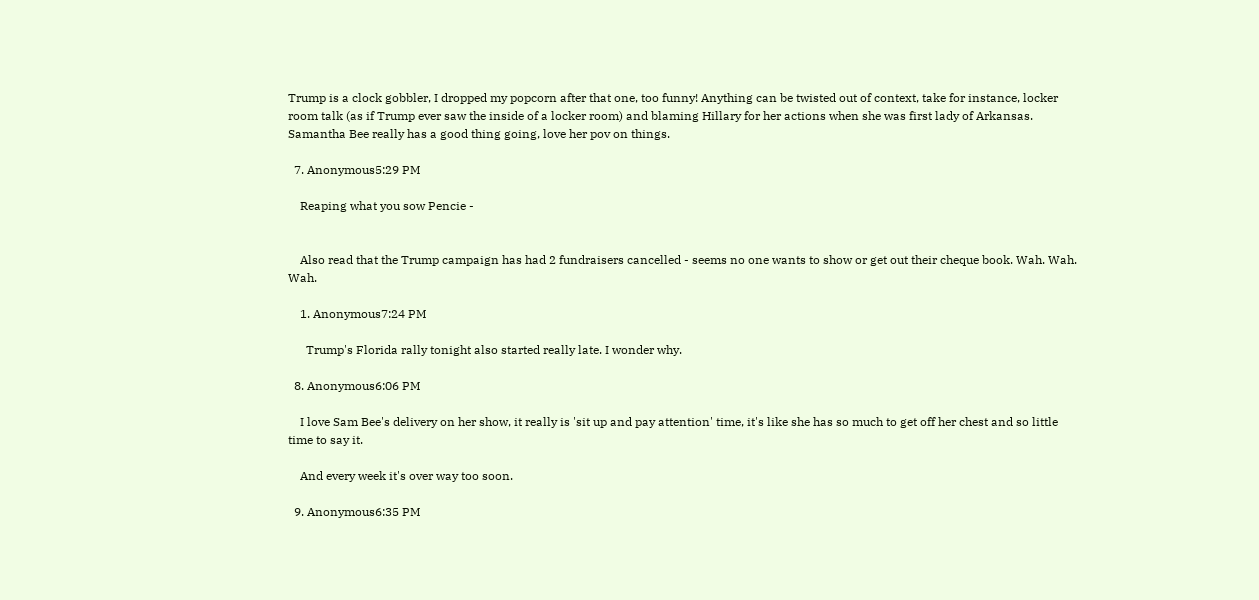Trump is a clock gobbler, I dropped my popcorn after that one, too funny! Anything can be twisted out of context, take for instance, locker room talk (as if Trump ever saw the inside of a locker room) and blaming Hillary for her actions when she was first lady of Arkansas. Samantha Bee really has a good thing going, love her pov on things.

  7. Anonymous5:29 PM

    Reaping what you sow Pencie -


    Also read that the Trump campaign has had 2 fundraisers cancelled - seems no one wants to show or get out their cheque book. Wah. Wah. Wah.

    1. Anonymous7:24 PM

      Trump's Florida rally tonight also started really late. I wonder why.

  8. Anonymous6:06 PM

    I love Sam Bee's delivery on her show, it really is 'sit up and pay attention' time, it's like she has so much to get off her chest and so little time to say it.

    And every week it's over way too soon.

  9. Anonymous6:35 PM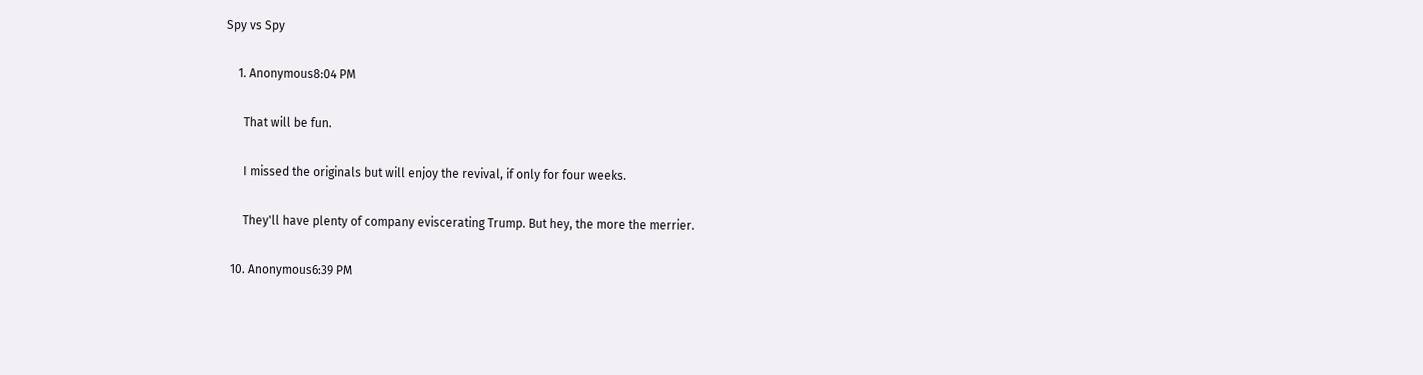Spy vs Spy

    1. Anonymous8:04 PM

      That will be fun.

      I missed the originals but will enjoy the revival, if only for four weeks.

      They'll have plenty of company eviscerating Trump. But hey, the more the merrier.

  10. Anonymous6:39 PM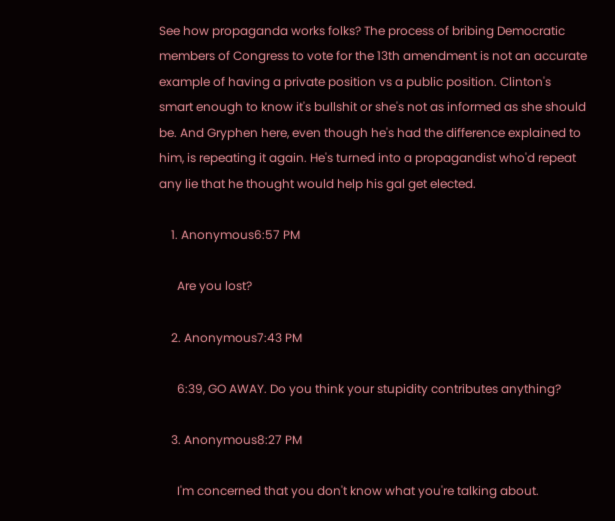See how propaganda works folks? The process of bribing Democratic members of Congress to vote for the 13th amendment is not an accurate example of having a private position vs a public position. Clinton's smart enough to know it's bullshit or she's not as informed as she should be. And Gryphen here, even though he's had the difference explained to him, is repeating it again. He's turned into a propagandist who'd repeat any lie that he thought would help his gal get elected.

    1. Anonymous6:57 PM

      Are you lost?

    2. Anonymous7:43 PM

      6:39, GO AWAY. Do you think your stupidity contributes anything?

    3. Anonymous8:27 PM

      I'm concerned that you don't know what you're talking about.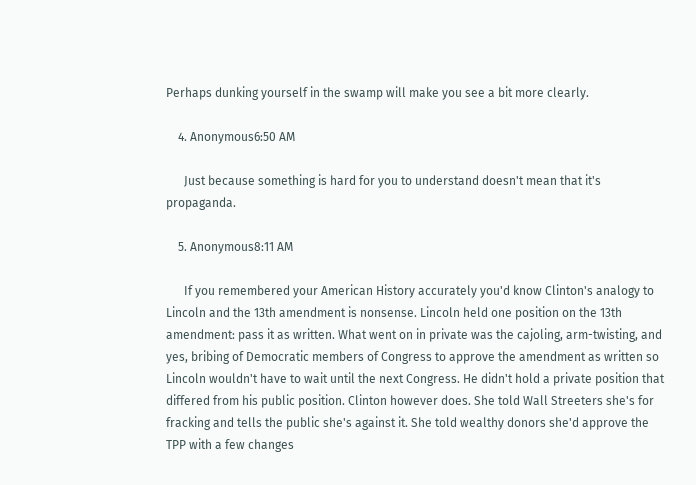Perhaps dunking yourself in the swamp will make you see a bit more clearly.

    4. Anonymous6:50 AM

      Just because something is hard for you to understand doesn't mean that it's propaganda.

    5. Anonymous8:11 AM

      If you remembered your American History accurately you'd know Clinton's analogy to Lincoln and the 13th amendment is nonsense. Lincoln held one position on the 13th amendment: pass it as written. What went on in private was the cajoling, arm-twisting, and yes, bribing of Democratic members of Congress to approve the amendment as written so Lincoln wouldn't have to wait until the next Congress. He didn't hold a private position that differed from his public position. Clinton however does. She told Wall Streeters she's for fracking and tells the public she's against it. She told wealthy donors she'd approve the TPP with a few changes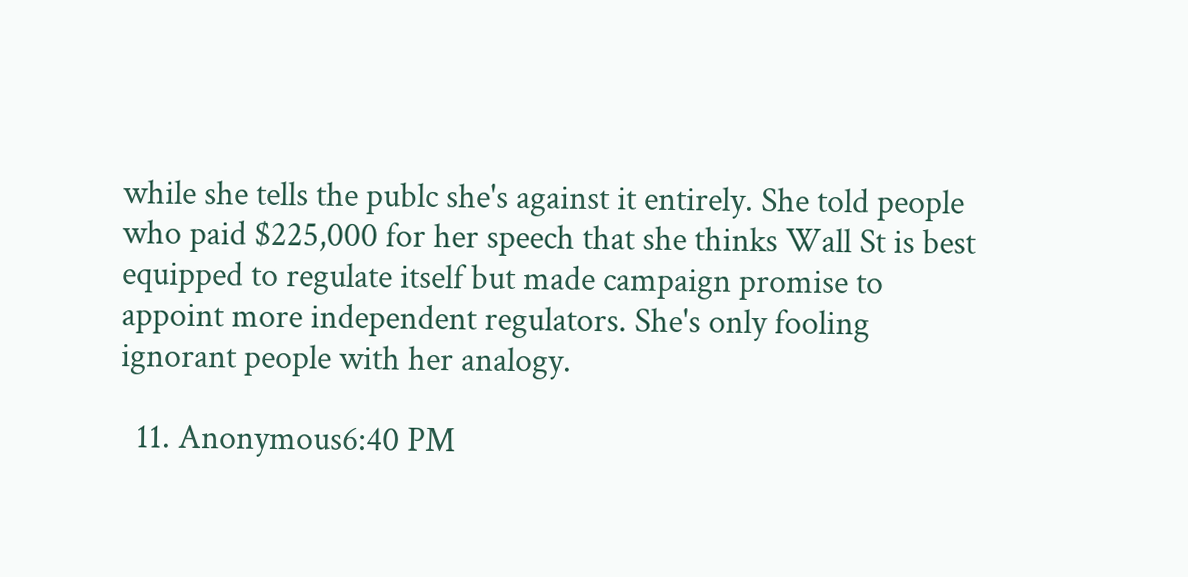while she tells the publc she's against it entirely. She told people who paid $225,000 for her speech that she thinks Wall St is best equipped to regulate itself but made campaign promise to appoint more independent regulators. She's only fooling ignorant people with her analogy.

  11. Anonymous6:40 PM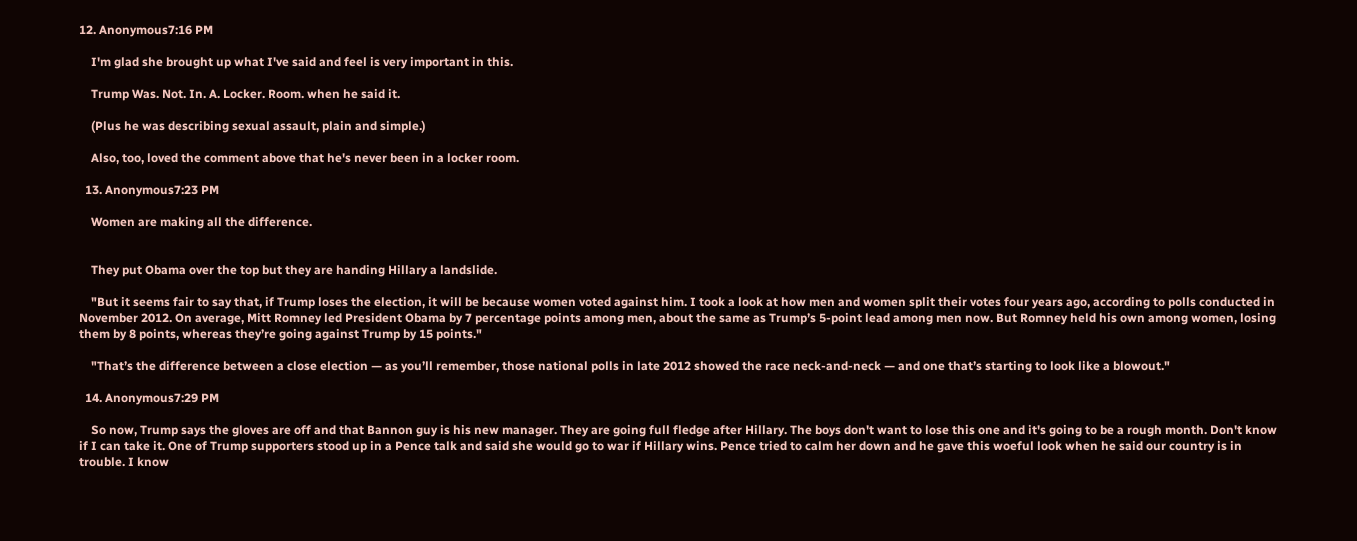12. Anonymous7:16 PM

    I'm glad she brought up what I've said and feel is very important in this.

    Trump Was. Not. In. A. Locker. Room. when he said it.

    (Plus he was describing sexual assault, plain and simple.)

    Also, too, loved the comment above that he's never been in a locker room.

  13. Anonymous7:23 PM

    Women are making all the difference.


    They put Obama over the top but they are handing Hillary a landslide.

    "But it seems fair to say that, if Trump loses the election, it will be because women voted against him. I took a look at how men and women split their votes four years ago, according to polls conducted in November 2012. On average, Mitt Romney led President Obama by 7 percentage points among men, about the same as Trump’s 5-point lead among men now. But Romney held his own among women, losing them by 8 points, whereas they’re going against Trump by 15 points."

    "That’s the difference between a close election — as you’ll remember, those national polls in late 2012 showed the race neck-and-neck — and one that’s starting to look like a blowout."

  14. Anonymous7:29 PM

    So now, Trump says the gloves are off and that Bannon guy is his new manager. They are going full fledge after Hillary. The boys don't want to lose this one and it's going to be a rough month. Don't know if I can take it. One of Trump supporters stood up in a Pence talk and said she would go to war if Hillary wins. Pence tried to calm her down and he gave this woeful look when he said our country is in trouble. I know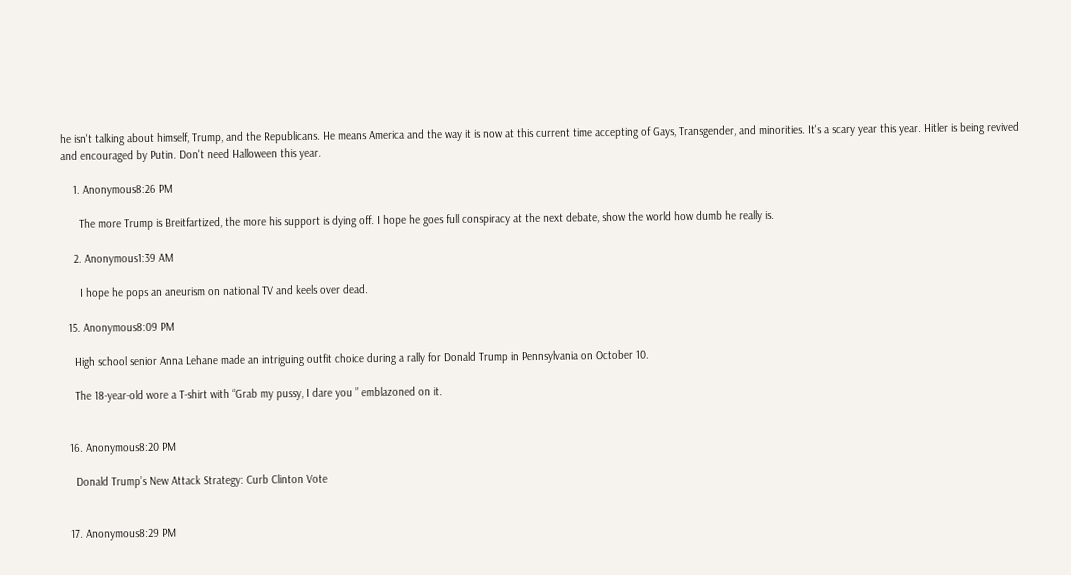he isn't talking about himself, Trump, and the Republicans. He means America and the way it is now at this current time accepting of Gays, Transgender, and minorities. It's a scary year this year. Hitler is being revived and encouraged by Putin. Don't need Halloween this year.

    1. Anonymous8:26 PM

      The more Trump is Breitfartized, the more his support is dying off. I hope he goes full conspiracy at the next debate, show the world how dumb he really is.

    2. Anonymous1:39 AM

      I hope he pops an aneurism on national TV and keels over dead.

  15. Anonymous8:09 PM

    High school senior Anna Lehane made an intriguing outfit choice during a rally for Donald Trump in Pennsylvania on October 10.

    The 18-year-old wore a T-shirt with “Grab my pussy, I dare you ” emblazoned on it.


  16. Anonymous8:20 PM

    Donald Trump’s New Attack Strategy: Curb Clinton Vote


  17. Anonymous8:29 PM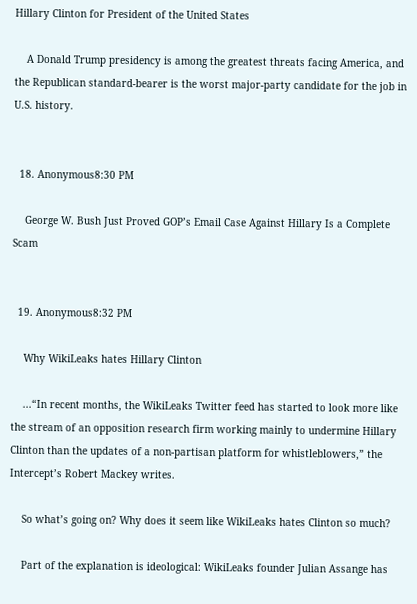Hillary Clinton for President of the United States

    A Donald Trump presidency is among the greatest threats facing America, and the Republican standard-bearer is the worst major-party candidate for the job in U.S. history.


  18. Anonymous8:30 PM

    George W. Bush Just Proved GOP’s Email Case Against Hillary Is a Complete Scam


  19. Anonymous8:32 PM

    Why WikiLeaks hates Hillary Clinton

    ...“In recent months, the WikiLeaks Twitter feed has started to look more like the stream of an opposition research firm working mainly to undermine Hillary Clinton than the updates of a non-partisan platform for whistleblowers,” the Intercept’s Robert Mackey writes.

    So what’s going on? Why does it seem like WikiLeaks hates Clinton so much?

    Part of the explanation is ideological: WikiLeaks founder Julian Assange has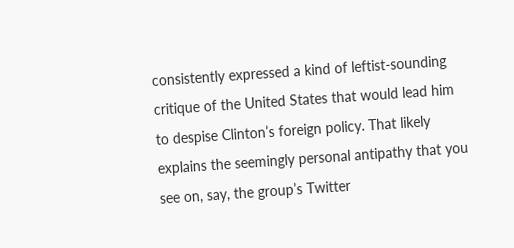consistently expressed a kind of leftist-sounding critique of the United States that would lead him to despise Clinton’s foreign policy. That likely explains the seemingly personal antipathy that you see on, say, the group’s Twitter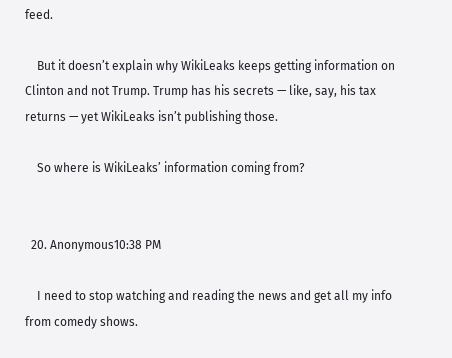feed.

    But it doesn’t explain why WikiLeaks keeps getting information on Clinton and not Trump. Trump has his secrets — like, say, his tax returns — yet WikiLeaks isn’t publishing those.

    So where is WikiLeaks’ information coming from?


  20. Anonymous10:38 PM

    I need to stop watching and reading the news and get all my info from comedy shows.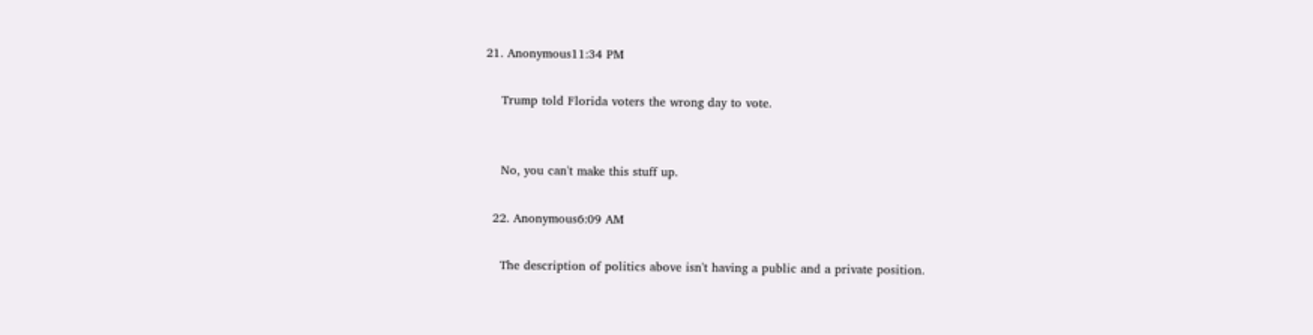21. Anonymous11:34 PM

    Trump told Florida voters the wrong day to vote.


    No, you can't make this stuff up.

  22. Anonymous6:09 AM

    The description of politics above isn't having a public and a private position.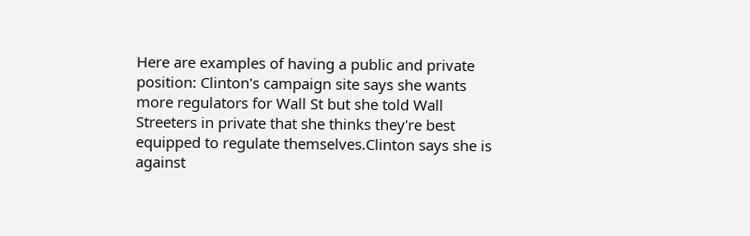Here are examples of having a public and private position: Clinton's campaign site says she wants more regulators for Wall St but she told Wall Streeters in private that she thinks they're best equipped to regulate themselves.Clinton says she is against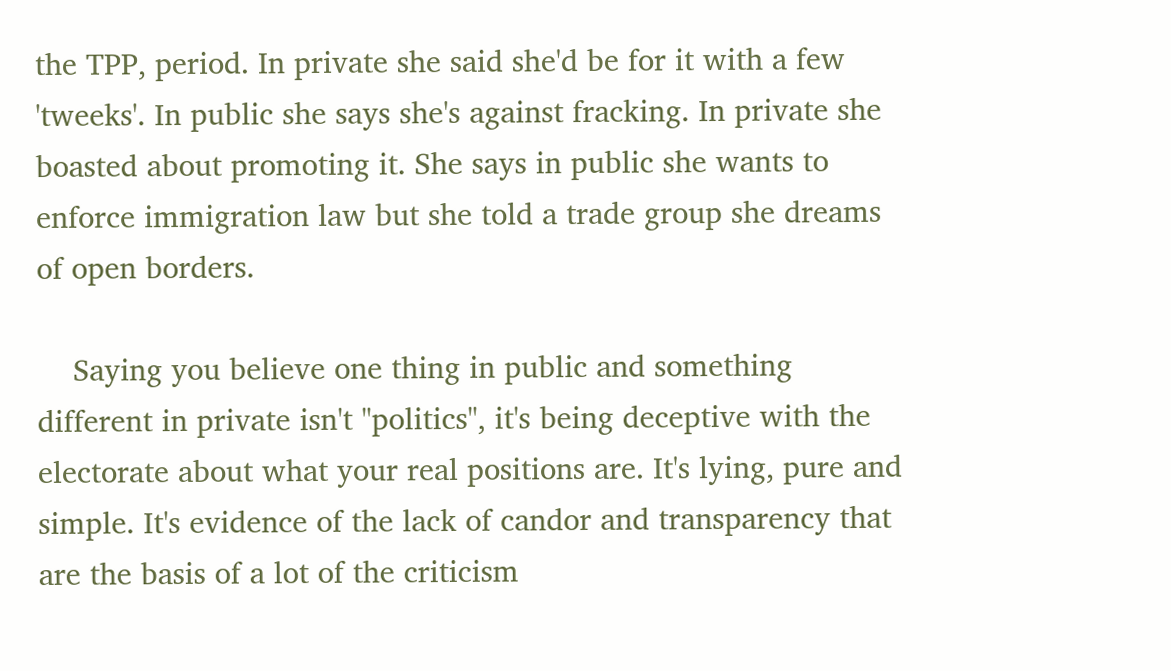the TPP, period. In private she said she'd be for it with a few 'tweeks'. In public she says she's against fracking. In private she boasted about promoting it. She says in public she wants to enforce immigration law but she told a trade group she dreams of open borders.

    Saying you believe one thing in public and something different in private isn't "politics", it's being deceptive with the electorate about what your real positions are. It's lying, pure and simple. It's evidence of the lack of candor and transparency that are the basis of a lot of the criticism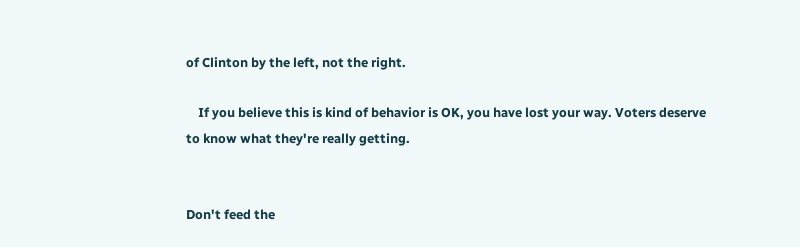of Clinton by the left, not the right.

    If you believe this is kind of behavior is OK, you have lost your way. Voters deserve to know what they're really getting.


Don't feed the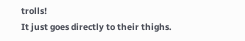trolls!
It just goes directly to their thighs.